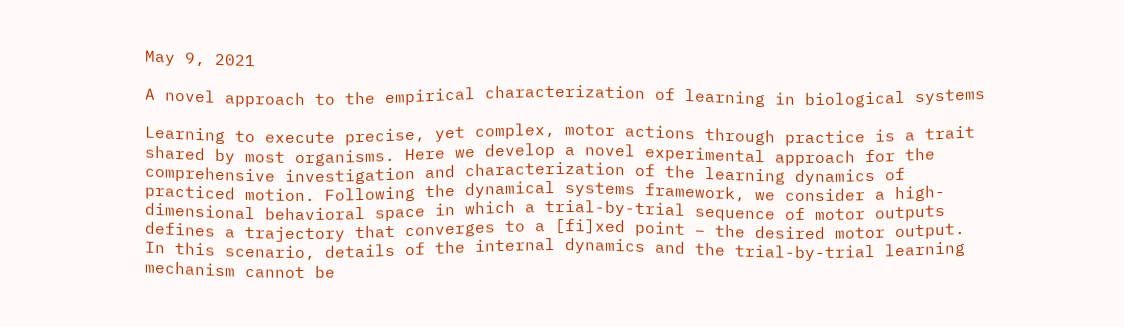May 9, 2021

A novel approach to the empirical characterization of learning in biological systems

Learning to execute precise, yet complex, motor actions through practice is a trait shared by most organisms. Here we develop a novel experimental approach for the comprehensive investigation and characterization of the learning dynamics of practiced motion. Following the dynamical systems framework, we consider a high-dimensional behavioral space in which a trial-by-trial sequence of motor outputs defines a trajectory that converges to a [fi]xed point – the desired motor output. In this scenario, details of the internal dynamics and the trial-by-trial learning mechanism cannot be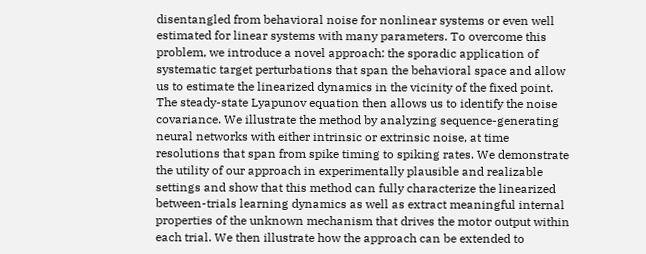disentangled from behavioral noise for nonlinear systems or even well estimated for linear systems with many parameters. To overcome this problem, we introduce a novel approach: the sporadic application of systematic target perturbations that span the behavioral space and allow us to estimate the linearized dynamics in the vicinity of the fixed point. The steady-state Lyapunov equation then allows us to identify the noise covariance. We illustrate the method by analyzing sequence-generating neural networks with either intrinsic or extrinsic noise, at time resolutions that span from spike timing to spiking rates. We demonstrate the utility of our approach in experimentally plausible and realizable settings and show that this method can fully characterize the linearized between-trials learning dynamics as well as extract meaningful internal properties of the unknown mechanism that drives the motor output within each trial. We then illustrate how the approach can be extended to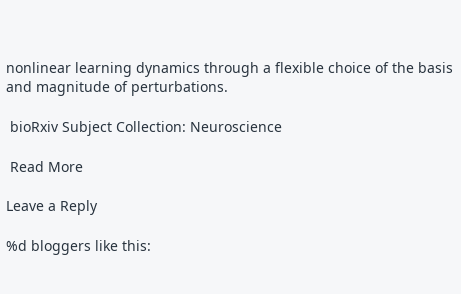nonlinear learning dynamics through a flexible choice of the basis and magnitude of perturbations.

 bioRxiv Subject Collection: Neuroscience

 Read More

Leave a Reply

%d bloggers like this: